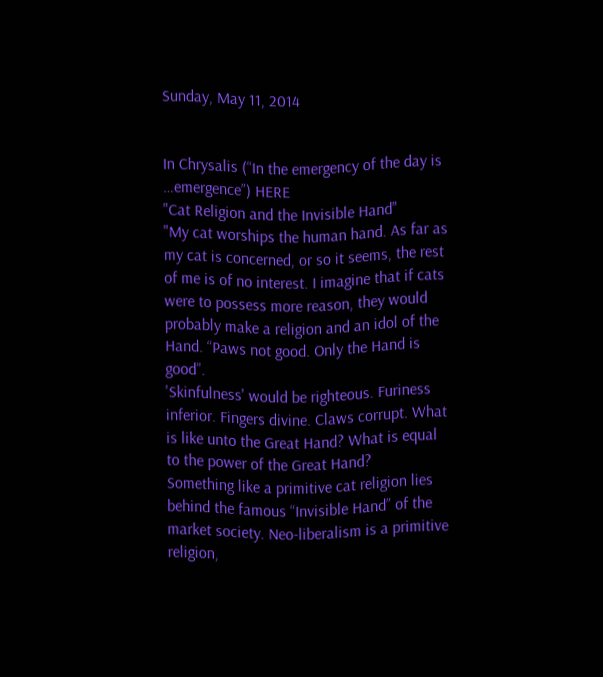Sunday, May 11, 2014


In Chrysalis (“In the emergency of the day is …emergence”) HERE
"Cat Religion and the Invisible Hand"
"My cat worships the human hand. As far as my cat is concerned, or so it seems, the rest of me is of no interest. I imagine that if cats were to possess more reason, they would probably make a religion and an idol of the Hand. “Paws not good. Only the Hand is good”.
'Skinfulness' would be righteous. Furiness inferior. Fingers divine. Claws corrupt. What is like unto the Great Hand? What is equal to the power of the Great Hand?
Something like a primitive cat religion lies behind the famous “Invisible Hand” of the market society. Neo-liberalism is a primitive religion,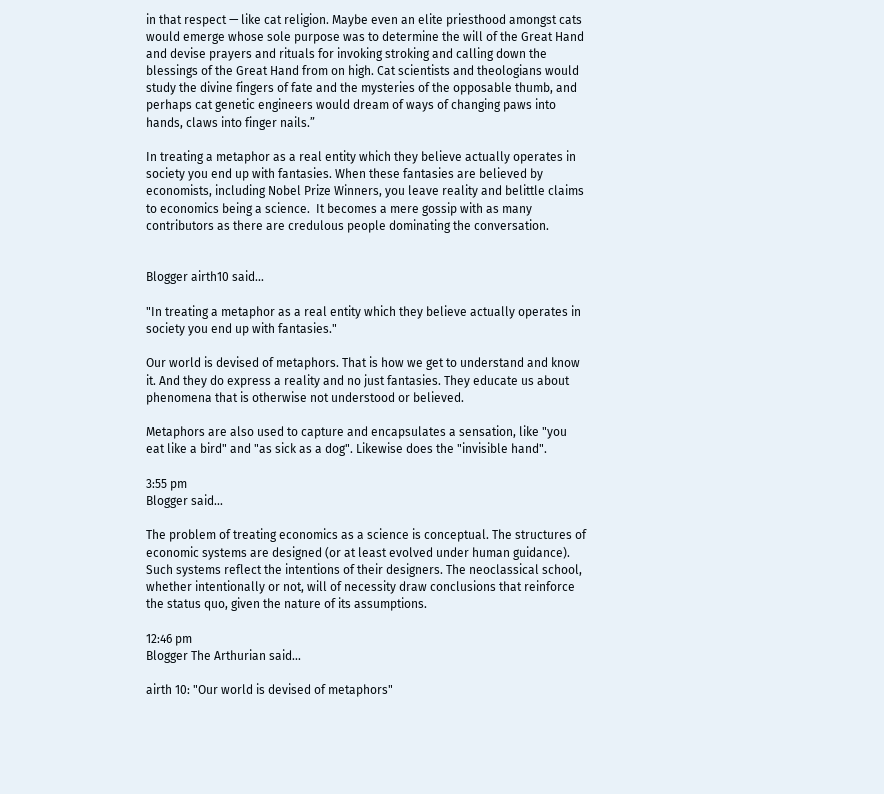in that respect — like cat religion. Maybe even an elite priesthood amongst cats would emerge whose sole purpose was to determine the will of the Great Hand and devise prayers and rituals for invoking stroking and calling down the blessings of the Great Hand from on high. Cat scientists and theologians would study the divine fingers of fate and the mysteries of the opposable thumb, and perhaps cat genetic engineers would dream of ways of changing paws into hands, claws into finger nails.”

In treating a metaphor as a real entity which they believe actually operates in society you end up with fantasies. When these fantasies are believed by economists, including Nobel Prize Winners, you leave reality and belittle claims to economics being a science.  It becomes a mere gossip with as many contributors as there are credulous people dominating the conversation.


Blogger airth10 said...

"In treating a metaphor as a real entity which they believe actually operates in society you end up with fantasies."

Our world is devised of metaphors. That is how we get to understand and know it. And they do express a reality and no just fantasies. They educate us about phenomena that is otherwise not understood or believed.

Metaphors are also used to capture and encapsulates a sensation, like "you eat like a bird" and "as sick as a dog". Likewise does the "invisible hand".

3:55 pm
Blogger said...

The problem of treating economics as a science is conceptual. The structures of economic systems are designed (or at least evolved under human guidance). Such systems reflect the intentions of their designers. The neoclassical school, whether intentionally or not, will of necessity draw conclusions that reinforce the status quo, given the nature of its assumptions.

12:46 pm
Blogger The Arthurian said...

airth 10: "Our world is devised of metaphors"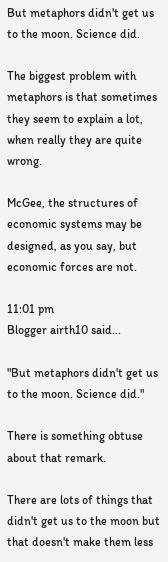But metaphors didn't get us to the moon. Science did.

The biggest problem with metaphors is that sometimes they seem to explain a lot, when really they are quite wrong.

McGee, the structures of economic systems may be designed, as you say, but economic forces are not.

11:01 pm
Blogger airth10 said...

"But metaphors didn't get us to the moon. Science did."

There is something obtuse about that remark.

There are lots of things that didn't get us to the moon but that doesn't make them less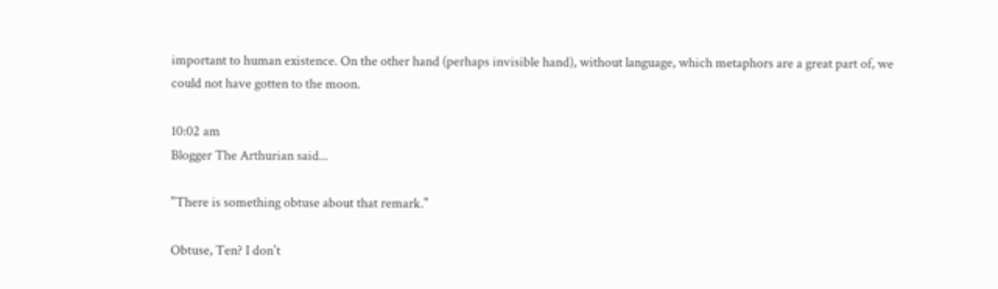important to human existence. On the other hand (perhaps invisible hand), without language, which metaphors are a great part of, we could not have gotten to the moon.

10:02 am
Blogger The Arthurian said...

"There is something obtuse about that remark."

Obtuse, Ten? I don't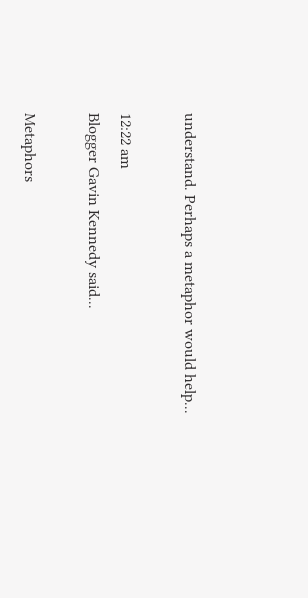understand. Perhaps a metaphor would help...

12:22 am
Blogger Gavin Kennedy said...

Metaphors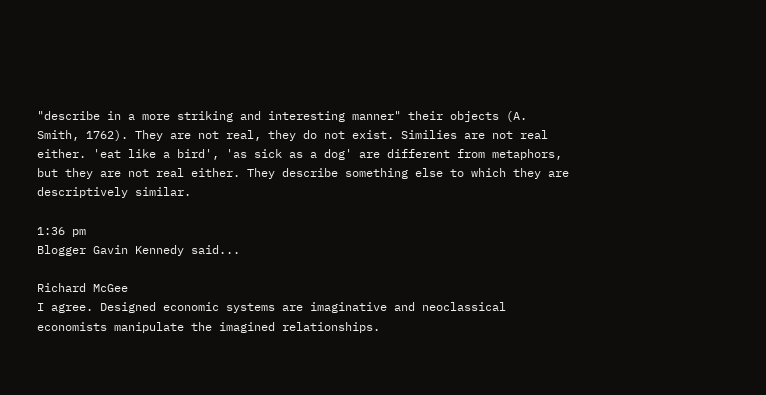"describe in a more striking and interesting manner" their objects (A. Smith, 1762). They are not real, they do not exist. Similies are not real either. 'eat like a bird', 'as sick as a dog' are different from metaphors, but they are not real either. They describe something else to which they are descriptively similar.

1:36 pm
Blogger Gavin Kennedy said...

Richard McGee
I agree. Designed economic systems are imaginative and neoclassical economists manipulate the imagined relationships.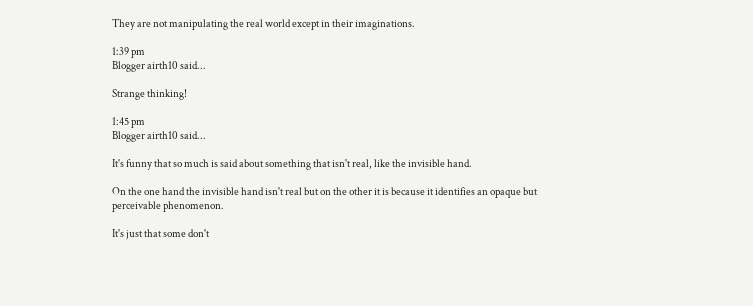They are not manipulating the real world except in their imaginations.

1:39 pm
Blogger airth10 said...

Strange thinking!

1:45 pm
Blogger airth10 said...

It's funny that so much is said about something that isn't real, like the invisible hand.

On the one hand the invisible hand isn't real but on the other it is because it identifies an opaque but perceivable phenomenon.

It's just that some don't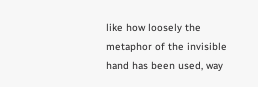like how loosely the metaphor of the invisible hand has been used, way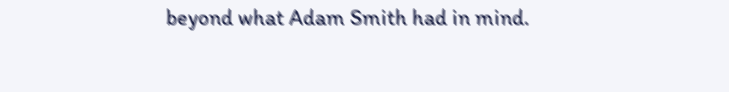beyond what Adam Smith had in mind.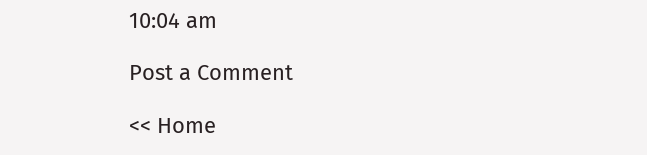10:04 am

Post a Comment

<< Home